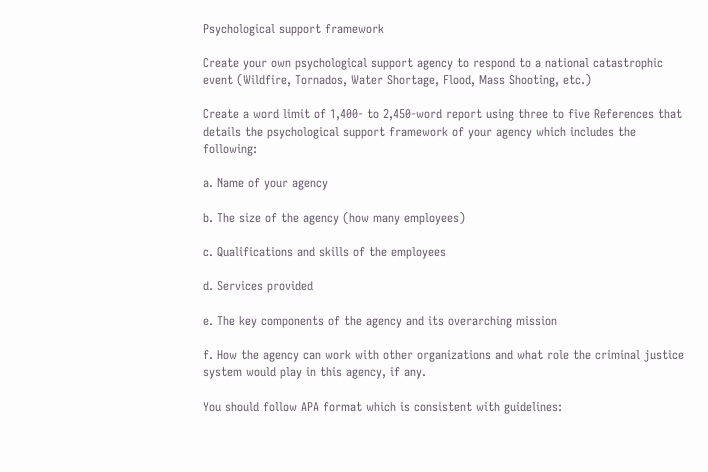Psychological support framework

Create your own psychological support agency to respond to a national catastrophic event (Wildfire, Tornados, Water Shortage, Flood, Mass Shooting, etc.)

Create a word limit of 1,400- to 2,450-word report using three to five References that details the psychological support framework of your agency which includes the following:

a. Name of your agency

b. The size of the agency (how many employees)

c. Qualifications and skills of the employees

d. Services provided

e. The key components of the agency and its overarching mission

f. How the agency can work with other organizations and what role the criminal justice system would play in this agency, if any.

You should follow APA format which is consistent with guidelines: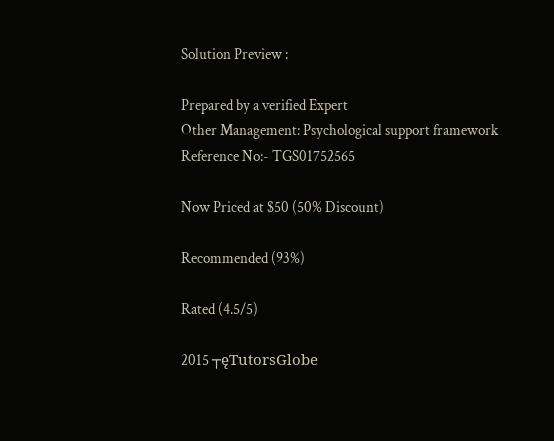Solution Preview :

Prepared by a verified Expert
Other Management: Psychological support framework
Reference No:- TGS01752565

Now Priced at $50 (50% Discount)

Recommended (93%)

Rated (4.5/5)

2015 ┬ęTutorsGlobe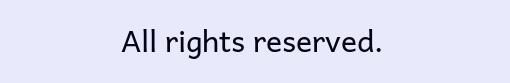All rights reserved.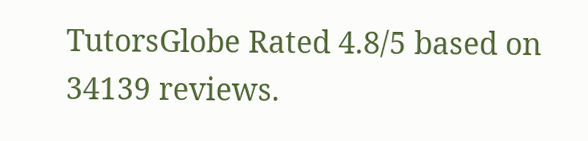TutorsGlobe Rated 4.8/5 based on 34139 reviews.